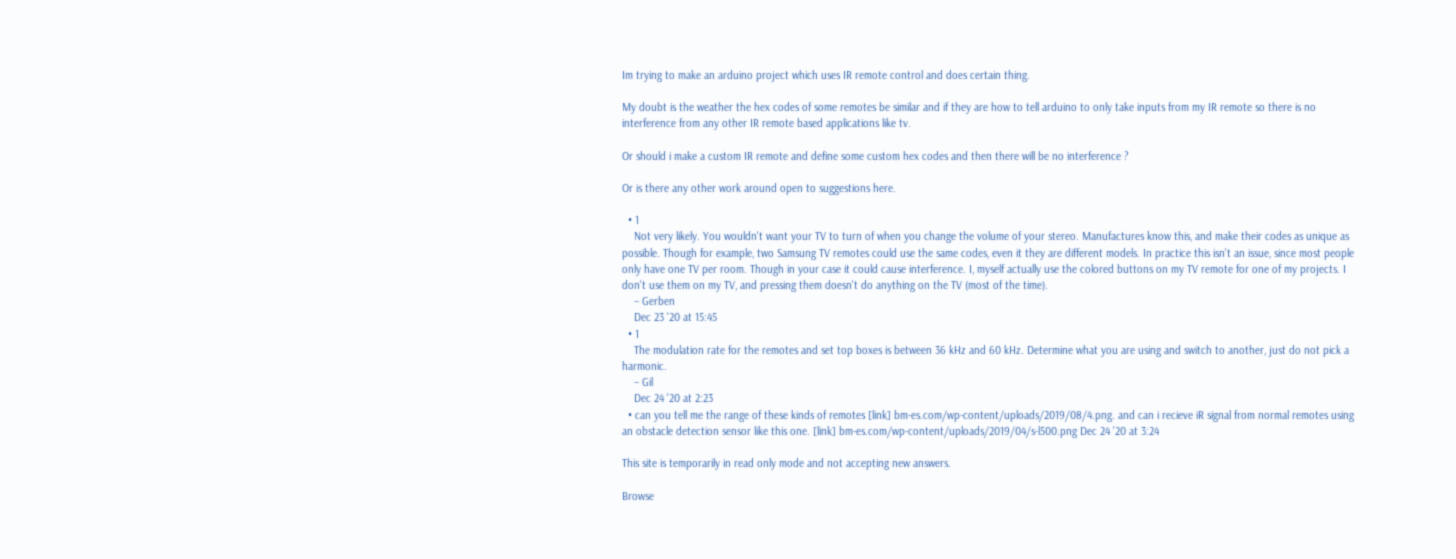Im trying to make an arduino project which uses IR remote control and does certain thing.

My doubt is the weather the hex codes of some remotes be similar and if they are how to tell arduino to only take inputs from my IR remote so there is no interference from any other IR remote based applications like tv.

Or should i make a custom IR remote and define some custom hex codes and then there will be no interference ?

Or is there any other work around open to suggestions here.

  • 1
    Not very likely. You wouldn't want your TV to turn of when you change the volume of your stereo. Manufactures know this, and make their codes as unique as possible. Though for example, two Samsung TV remotes could use the same codes, even it they are different models. In practice this isn't an issue, since most people only have one TV per room. Though in your case it could cause interference. I, myself actually use the colored buttons on my TV remote for one of my projects. I don't use them on my TV, and pressing them doesn't do anything on the TV (most of the time).
    – Gerben
    Dec 23 '20 at 15:45
  • 1
    The modulation rate for the remotes and set top boxes is between 36 kHz and 60 kHz. Determine what you are using and switch to another, just do not pick a harmonic.
    – Gil
    Dec 24 '20 at 2:23
  • can you tell me the range of these kinds of remotes [link] bm-es.com/wp-content/uploads/2019/08/4.png. and can i recieve iR signal from normal remotes using an obstacle detection sensor like this one. [link] bm-es.com/wp-content/uploads/2019/04/s-l500.png Dec 24 '20 at 3:24

This site is temporarily in read only mode and not accepting new answers.

Browse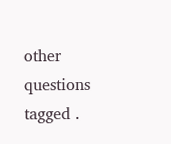other questions tagged .